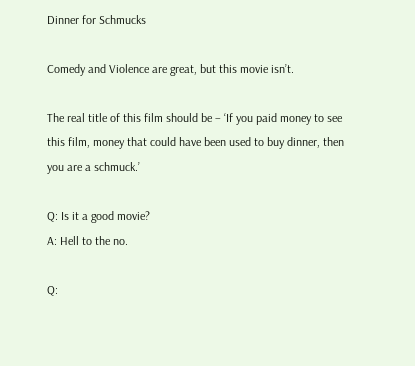Dinner for Schmucks

Comedy and Violence are great, but this movie isn’t.

The real title of this film should be – ‘If you paid money to see this film, money that could have been used to buy dinner, then you are a schmuck.’

Q: Is it a good movie?
A: Hell to the no.

Q: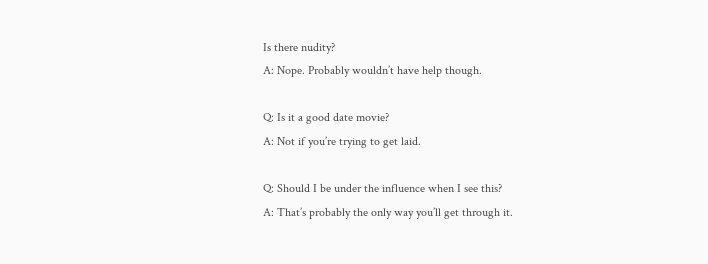Is there nudity?
A: Nope. Probably wouldn’t have help though.

Q: Is it a good date movie?
A: Not if you’re trying to get laid.

Q: Should I be under the influence when I see this?
A: That’s probably the only way you’ll get through it.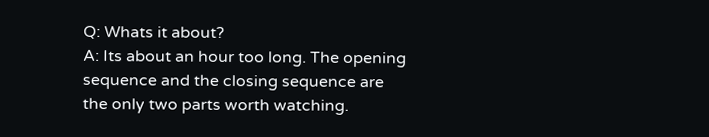Q: Whats it about?
A: Its about an hour too long. The opening sequence and the closing sequence are the only two parts worth watching.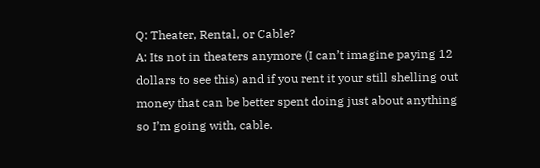Q: Theater, Rental, or Cable?
A: Its not in theaters anymore (I can’t imagine paying 12 dollars to see this) and if you rent it your still shelling out money that can be better spent doing just about anything so I’m going with, cable.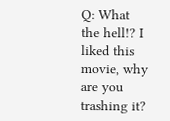Q: What the hell!? I liked this movie, why are you trashing it?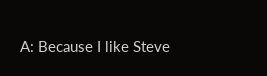A: Because I like Steve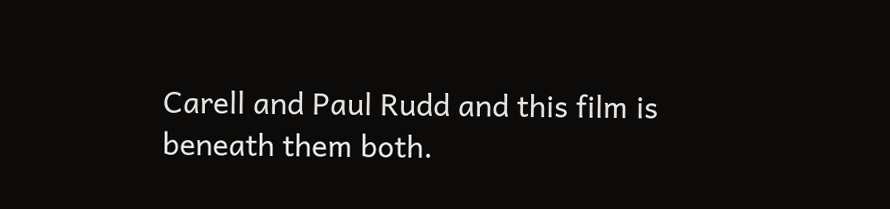Carell and Paul Rudd and this film is beneath them both.